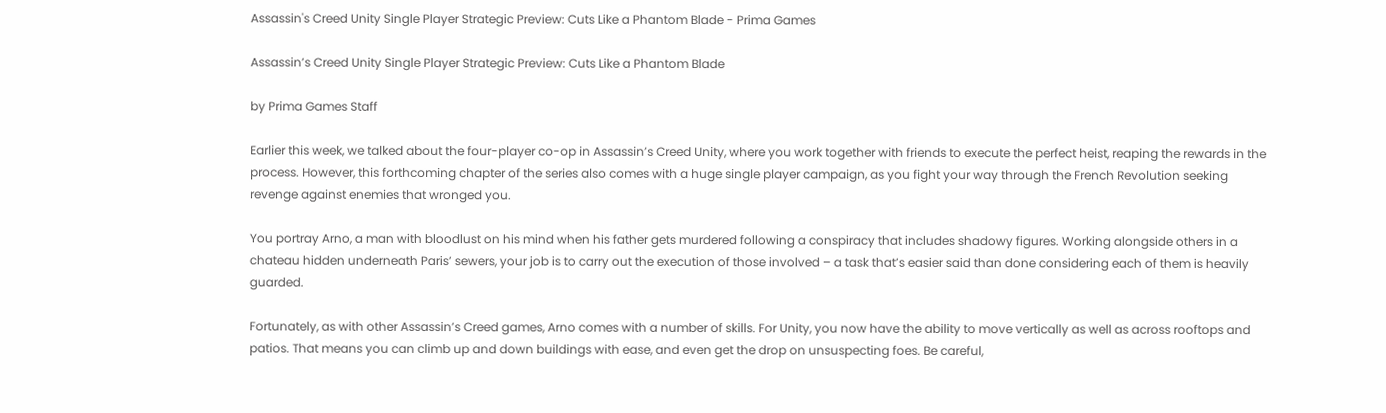Assassin's Creed Unity Single Player Strategic Preview: Cuts Like a Phantom Blade - Prima Games

Assassin’s Creed Unity Single Player Strategic Preview: Cuts Like a Phantom Blade

by Prima Games Staff

Earlier this week, we talked about the four-player co-op in Assassin’s Creed Unity, where you work together with friends to execute the perfect heist, reaping the rewards in the process. However, this forthcoming chapter of the series also comes with a huge single player campaign, as you fight your way through the French Revolution seeking revenge against enemies that wronged you.

You portray Arno, a man with bloodlust on his mind when his father gets murdered following a conspiracy that includes shadowy figures. Working alongside others in a chateau hidden underneath Paris’ sewers, your job is to carry out the execution of those involved – a task that’s easier said than done considering each of them is heavily guarded.

Fortunately, as with other Assassin’s Creed games, Arno comes with a number of skills. For Unity, you now have the ability to move vertically as well as across rooftops and patios. That means you can climb up and down buildings with ease, and even get the drop on unsuspecting foes. Be careful,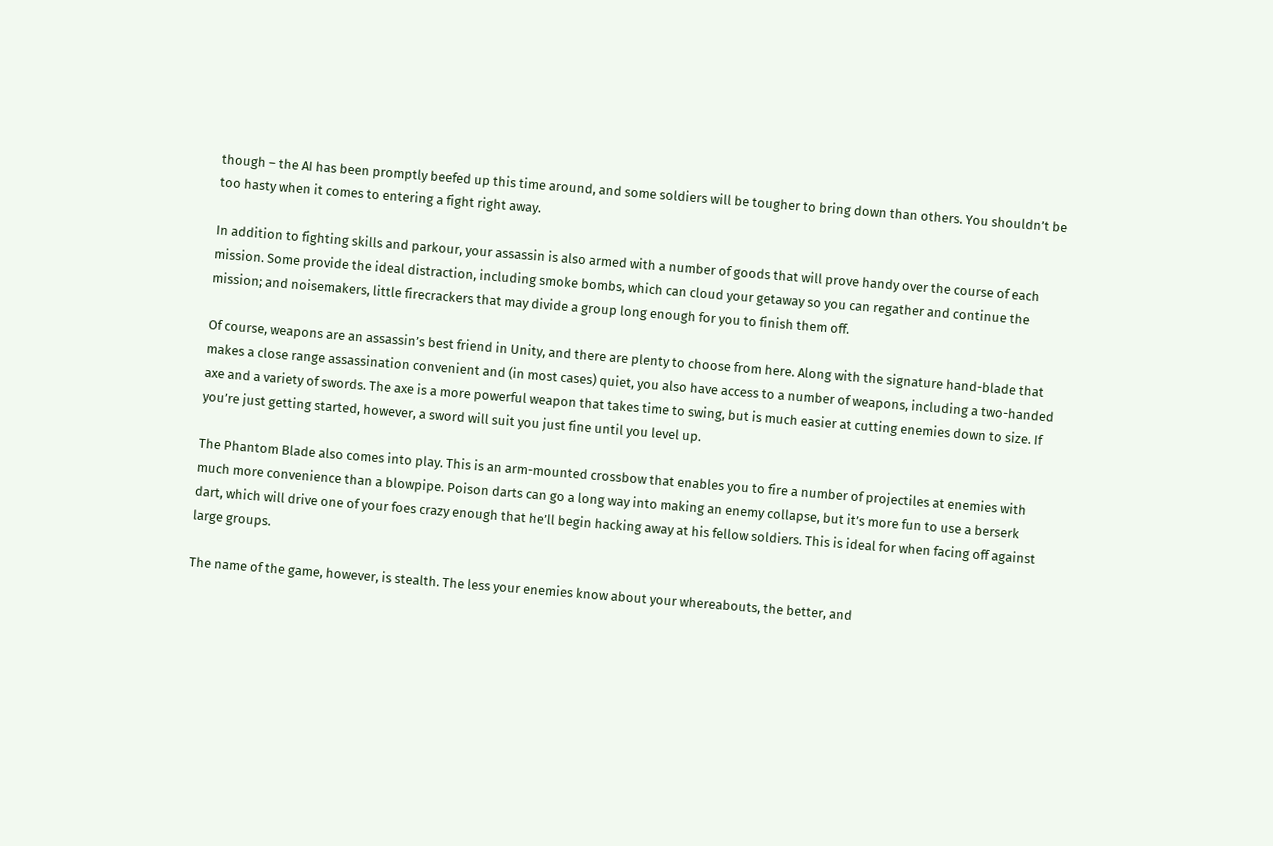though – the AI has been promptly beefed up this time around, and some soldiers will be tougher to bring down than others. You shouldn’t be too hasty when it comes to entering a fight right away.

In addition to fighting skills and parkour, your assassin is also armed with a number of goods that will prove handy over the course of each mission. Some provide the ideal distraction, including smoke bombs, which can cloud your getaway so you can regather and continue the mission; and noisemakers, little firecrackers that may divide a group long enough for you to finish them off.

Of course, weapons are an assassin’s best friend in Unity, and there are plenty to choose from here. Along with the signature hand-blade that makes a close range assassination convenient and (in most cases) quiet, you also have access to a number of weapons, including a two-handed axe and a variety of swords. The axe is a more powerful weapon that takes time to swing, but is much easier at cutting enemies down to size. If you’re just getting started, however, a sword will suit you just fine until you level up.

The Phantom Blade also comes into play. This is an arm-mounted crossbow that enables you to fire a number of projectiles at enemies with much more convenience than a blowpipe. Poison darts can go a long way into making an enemy collapse, but it’s more fun to use a berserk dart, which will drive one of your foes crazy enough that he’ll begin hacking away at his fellow soldiers. This is ideal for when facing off against large groups.

The name of the game, however, is stealth. The less your enemies know about your whereabouts, the better, and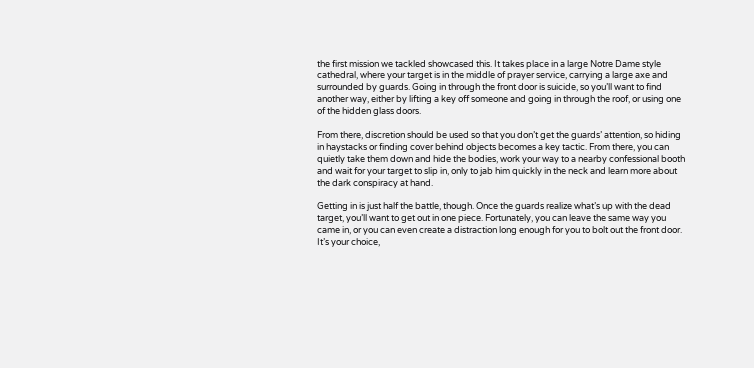the first mission we tackled showcased this. It takes place in a large Notre Dame style cathedral, where your target is in the middle of prayer service, carrying a large axe and surrounded by guards. Going in through the front door is suicide, so you’ll want to find another way, either by lifting a key off someone and going in through the roof, or using one of the hidden glass doors.

From there, discretion should be used so that you don’t get the guards’ attention, so hiding in haystacks or finding cover behind objects becomes a key tactic. From there, you can quietly take them down and hide the bodies, work your way to a nearby confessional booth and wait for your target to slip in, only to jab him quickly in the neck and learn more about the dark conspiracy at hand.

Getting in is just half the battle, though. Once the guards realize what’s up with the dead target, you’ll want to get out in one piece. Fortunately, you can leave the same way you came in, or you can even create a distraction long enough for you to bolt out the front door. It’s your choice,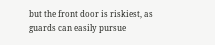but the front door is riskiest, as guards can easily pursue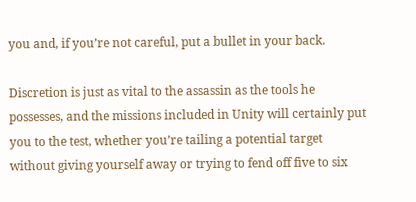you and, if you’re not careful, put a bullet in your back.

Discretion is just as vital to the assassin as the tools he possesses, and the missions included in Unity will certainly put you to the test, whether you’re tailing a potential target without giving yourself away or trying to fend off five to six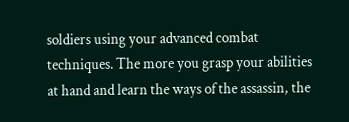soldiers using your advanced combat techniques. The more you grasp your abilities at hand and learn the ways of the assassin, the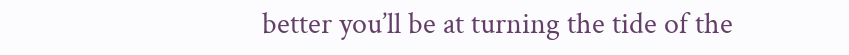better you’ll be at turning the tide of the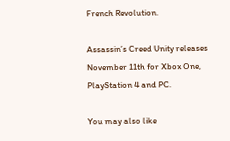French Revolution.

Assassin’s Creed Unity releases November 11th for Xbox One, PlayStation 4 and PC.

You may also like